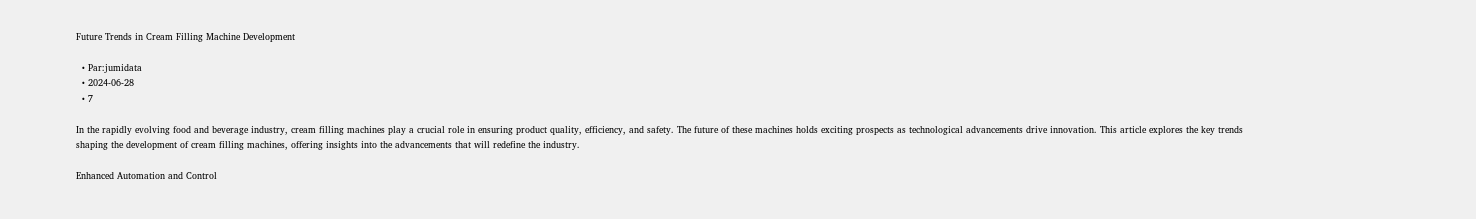Future Trends in Cream Filling Machine Development

  • Par:jumidata
  • 2024-06-28
  • 7

In the rapidly evolving food and beverage industry, cream filling machines play a crucial role in ensuring product quality, efficiency, and safety. The future of these machines holds exciting prospects as technological advancements drive innovation. This article explores the key trends shaping the development of cream filling machines, offering insights into the advancements that will redefine the industry.

Enhanced Automation and Control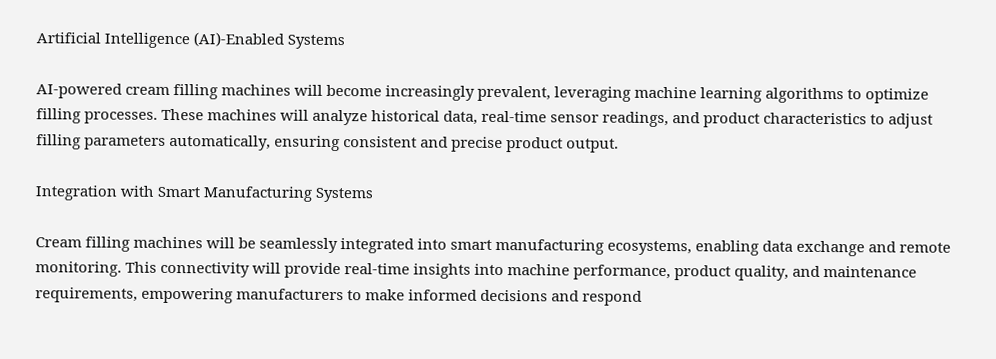Artificial Intelligence (AI)-Enabled Systems

AI-powered cream filling machines will become increasingly prevalent, leveraging machine learning algorithms to optimize filling processes. These machines will analyze historical data, real-time sensor readings, and product characteristics to adjust filling parameters automatically, ensuring consistent and precise product output.

Integration with Smart Manufacturing Systems

Cream filling machines will be seamlessly integrated into smart manufacturing ecosystems, enabling data exchange and remote monitoring. This connectivity will provide real-time insights into machine performance, product quality, and maintenance requirements, empowering manufacturers to make informed decisions and respond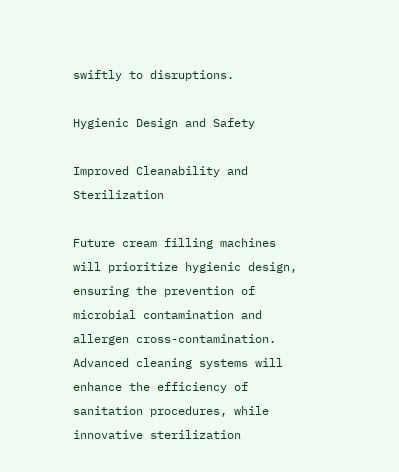swiftly to disruptions.

Hygienic Design and Safety

Improved Cleanability and Sterilization

Future cream filling machines will prioritize hygienic design, ensuring the prevention of microbial contamination and allergen cross-contamination. Advanced cleaning systems will enhance the efficiency of sanitation procedures, while innovative sterilization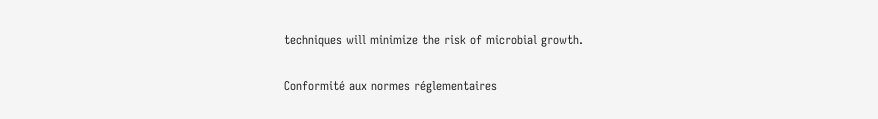techniques will minimize the risk of microbial growth.

Conformité aux normes réglementaires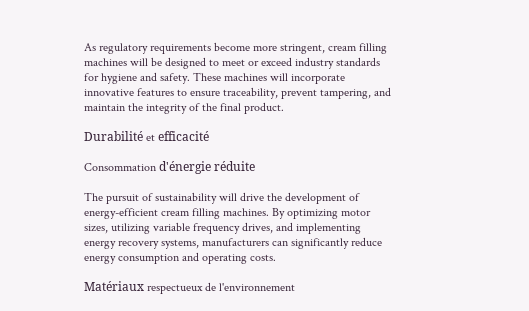As regulatory requirements become more stringent, cream filling machines will be designed to meet or exceed industry standards for hygiene and safety. These machines will incorporate innovative features to ensure traceability, prevent tampering, and maintain the integrity of the final product.

Durabilité et efficacité

Consommation d'énergie réduite

The pursuit of sustainability will drive the development of energy-efficient cream filling machines. By optimizing motor sizes, utilizing variable frequency drives, and implementing energy recovery systems, manufacturers can significantly reduce energy consumption and operating costs.

Matériaux respectueux de l'environnement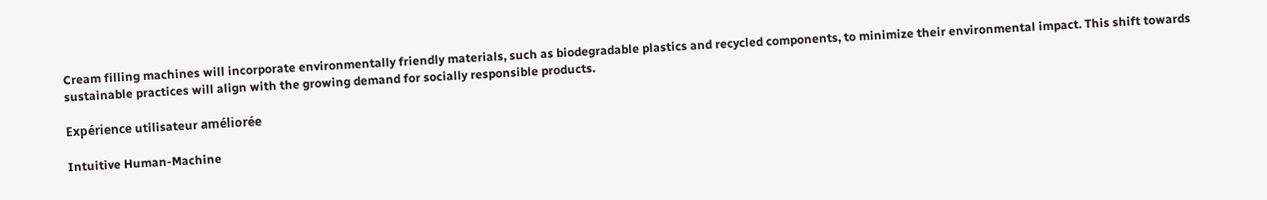Cream filling machines will incorporate environmentally friendly materials, such as biodegradable plastics and recycled components, to minimize their environmental impact. This shift towards sustainable practices will align with the growing demand for socially responsible products.

Expérience utilisateur améliorée

Intuitive Human-Machine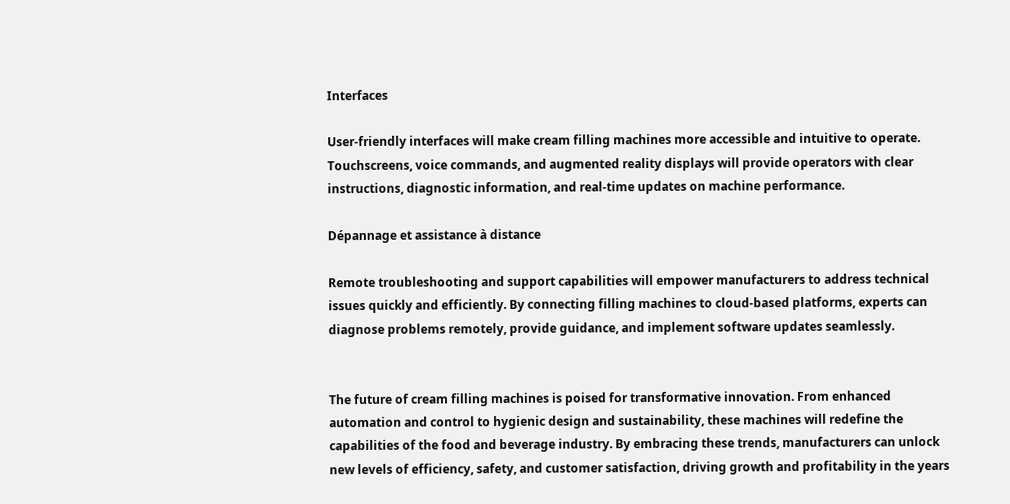Interfaces

User-friendly interfaces will make cream filling machines more accessible and intuitive to operate. Touchscreens, voice commands, and augmented reality displays will provide operators with clear instructions, diagnostic information, and real-time updates on machine performance.

Dépannage et assistance à distance

Remote troubleshooting and support capabilities will empower manufacturers to address technical issues quickly and efficiently. By connecting filling machines to cloud-based platforms, experts can diagnose problems remotely, provide guidance, and implement software updates seamlessly.


The future of cream filling machines is poised for transformative innovation. From enhanced automation and control to hygienic design and sustainability, these machines will redefine the capabilities of the food and beverage industry. By embracing these trends, manufacturers can unlock new levels of efficiency, safety, and customer satisfaction, driving growth and profitability in the years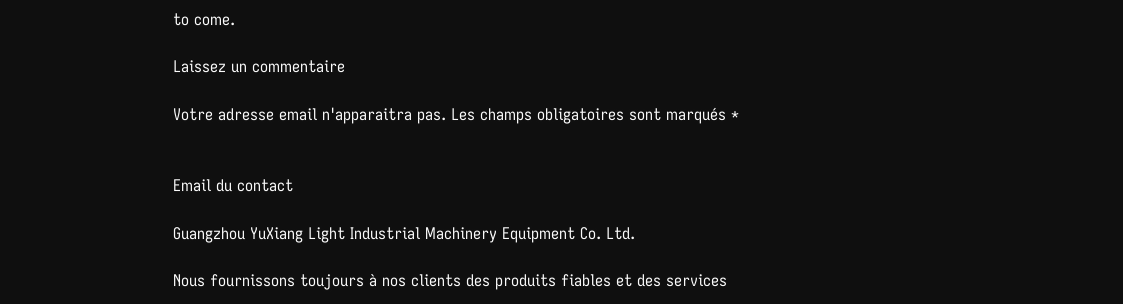to come.

Laissez un commentaire

Votre adresse email n'apparaitra pas. Les champs obligatoires sont marqués *


Email du contact

Guangzhou YuXiang Light Industrial Machinery Equipment Co. Ltd.

Nous fournissons toujours à nos clients des produits fiables et des services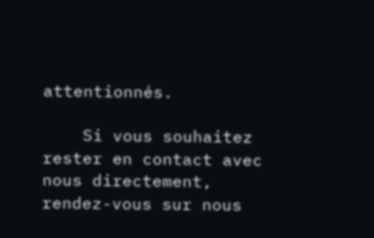attentionnés.

    Si vous souhaitez rester en contact avec nous directement, rendez-vous sur nous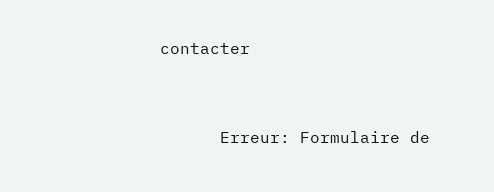contacter



      Erreur: Formulaire de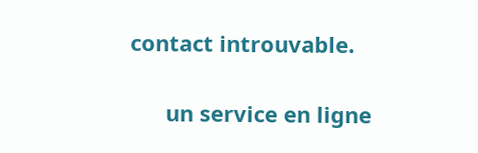contact introuvable.

      un service en ligne